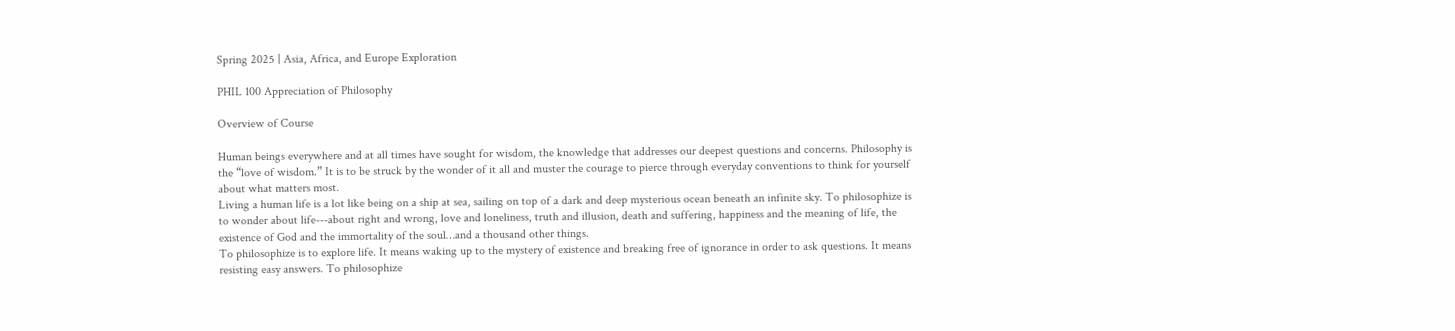Spring 2025 | Asia, Africa, and Europe Exploration

PHIL 100 Appreciation of Philosophy

Overview of Course

Human beings everywhere and at all times have sought for wisdom, the knowledge that addresses our deepest questions and concerns. Philosophy is the “love of wisdom.” It is to be struck by the wonder of it all and muster the courage to pierce through everyday conventions to think for yourself about what matters most.
Living a human life is a lot like being on a ship at sea, sailing on top of a dark and deep mysterious ocean beneath an infinite sky. To philosophize is to wonder about life---about right and wrong, love and loneliness, truth and illusion, death and suffering, happiness and the meaning of life, the existence of God and the immortality of the soul…and a thousand other things.
To philosophize is to explore life. It means waking up to the mystery of existence and breaking free of ignorance in order to ask questions. It means resisting easy answers. To philosophize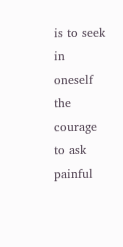is to seek in oneself the courage to ask painful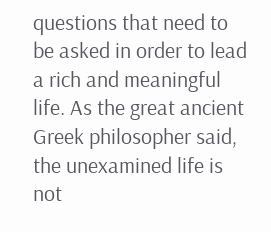questions that need to be asked in order to lead a rich and meaningful life. As the great ancient Greek philosopher said, the unexamined life is not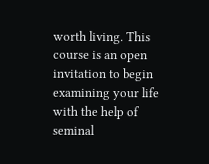worth living. This course is an open invitation to begin examining your life with the help of seminal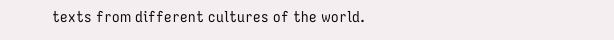texts from different cultures of the world.